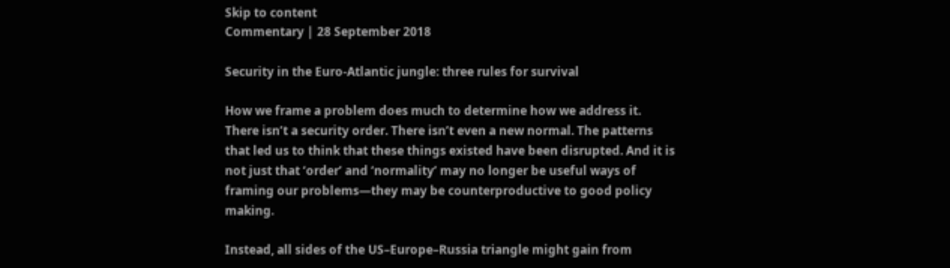Skip to content
Commentary | 28 September 2018

Security in the Euro-Atlantic jungle: three rules for survival

How we frame a problem does much to determine how we address it. There isn’t a security order. There isn’t even a new normal. The patterns that led us to think that these things existed have been disrupted. And it is not just that ‘order’ and ‘normality’ may no longer be useful ways of framing our problems—they may be counterproductive to good policy making.

Instead, all sides of the US–Europe–Russia triangle might gain from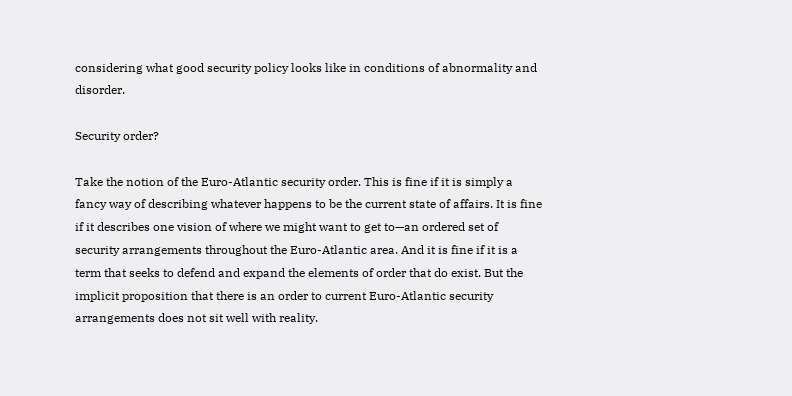considering what good security policy looks like in conditions of abnormality and disorder.

Security order?

Take the notion of the Euro-Atlantic security order. This is fine if it is simply a fancy way of describing whatever happens to be the current state of affairs. It is fine if it describes one vision of where we might want to get to—an ordered set of security arrangements throughout the Euro-Atlantic area. And it is fine if it is a term that seeks to defend and expand the elements of order that do exist. But the implicit proposition that there is an order to current Euro-Atlantic security arrangements does not sit well with reality.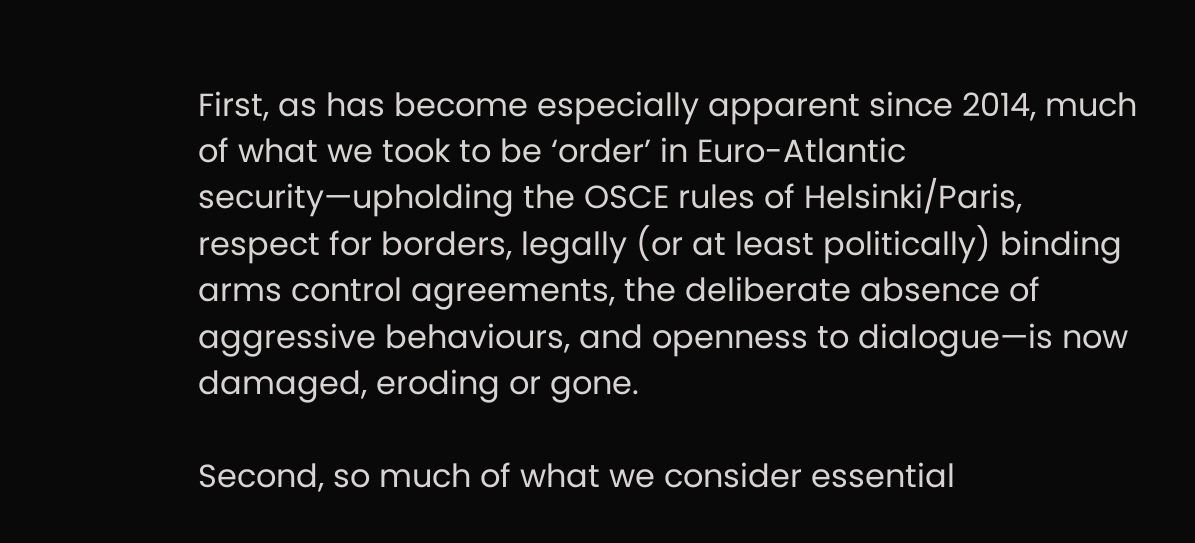First, as has become especially apparent since 2014, much of what we took to be ‘order’ in Euro-Atlantic security—upholding the OSCE rules of Helsinki/Paris, respect for borders, legally (or at least politically) binding arms control agreements, the deliberate absence of aggressive behaviours, and openness to dialogue—is now damaged, eroding or gone.

Second, so much of what we consider essential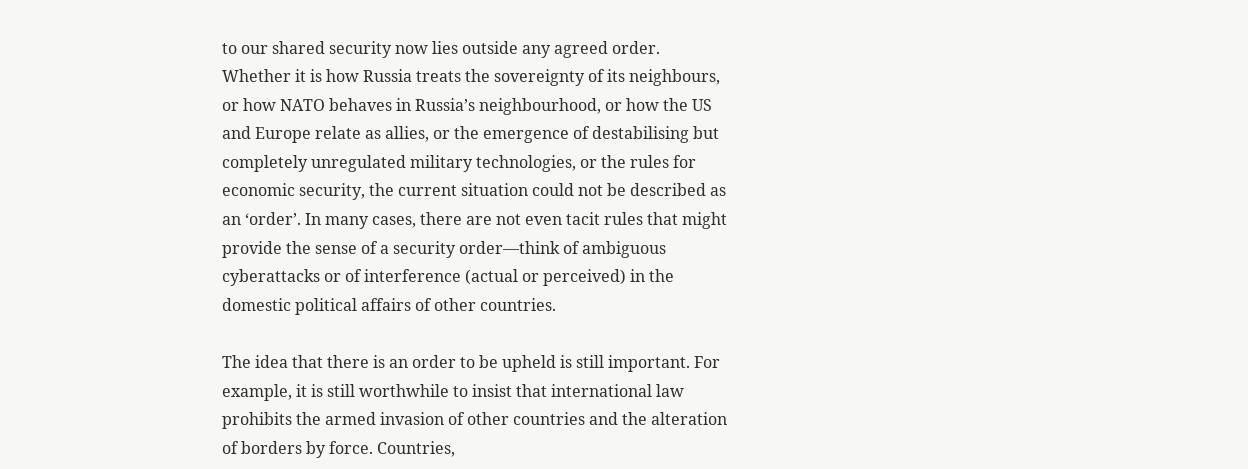to our shared security now lies outside any agreed order. Whether it is how Russia treats the sovereignty of its neighbours, or how NATO behaves in Russia’s neighbourhood, or how the US and Europe relate as allies, or the emergence of destabilising but completely unregulated military technologies, or the rules for economic security, the current situation could not be described as an ‘order’. In many cases, there are not even tacit rules that might provide the sense of a security order—think of ambiguous cyberattacks or of interference (actual or perceived) in the domestic political affairs of other countries.

The idea that there is an order to be upheld is still important. For example, it is still worthwhile to insist that international law prohibits the armed invasion of other countries and the alteration of borders by force. Countries,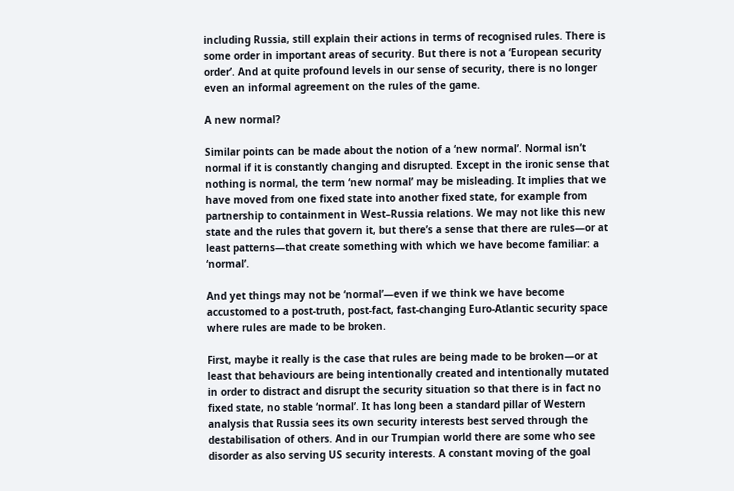including Russia, still explain their actions in terms of recognised rules. There is some order in important areas of security. But there is not a ‘European security order’. And at quite profound levels in our sense of security, there is no longer even an informal agreement on the rules of the game.

A new normal?

Similar points can be made about the notion of a ‘new normal’. Normal isn’t normal if it is constantly changing and disrupted. Except in the ironic sense that nothing is normal, the term ‘new normal’ may be misleading. It implies that we have moved from one fixed state into another fixed state, for example from partnership to containment in West–Russia relations. We may not like this new state and the rules that govern it, but there’s a sense that there are rules—or at least patterns—that create something with which we have become familiar: a ‘normal’.

And yet things may not be ‘normal’—even if we think we have become accustomed to a post-truth, post-fact, fast-changing Euro-Atlantic security space where rules are made to be broken.

First, maybe it really is the case that rules are being made to be broken—or at least that behaviours are being intentionally created and intentionally mutated in order to distract and disrupt the security situation so that there is in fact no fixed state, no stable ‘normal’. It has long been a standard pillar of Western analysis that Russia sees its own security interests best served through the destabilisation of others. And in our Trumpian world there are some who see disorder as also serving US security interests. A constant moving of the goal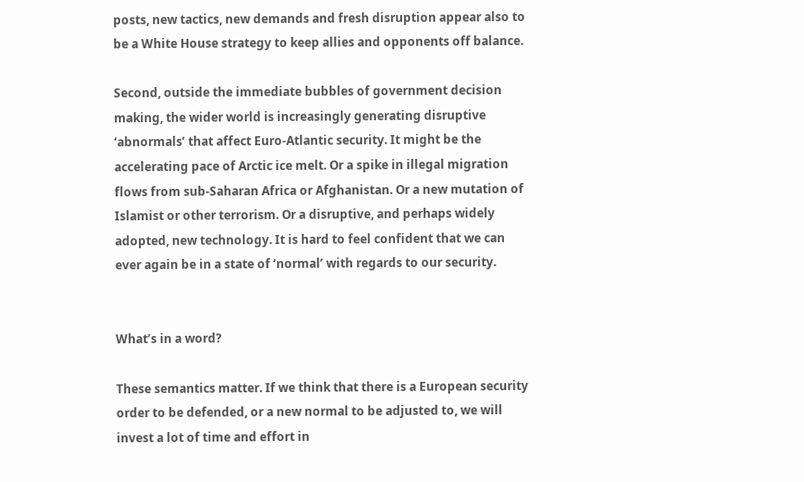posts, new tactics, new demands and fresh disruption appear also to be a White House strategy to keep allies and opponents off balance.

Second, outside the immediate bubbles of government decision making, the wider world is increasingly generating disruptive ‘abnormals’ that affect Euro-Atlantic security. It might be the accelerating pace of Arctic ice melt. Or a spike in illegal migration flows from sub-Saharan Africa or Afghanistan. Or a new mutation of Islamist or other terrorism. Or a disruptive, and perhaps widely adopted, new technology. It is hard to feel confident that we can ever again be in a state of ‘normal’ with regards to our security.


What’s in a word?

These semantics matter. If we think that there is a European security order to be defended, or a new normal to be adjusted to, we will invest a lot of time and effort in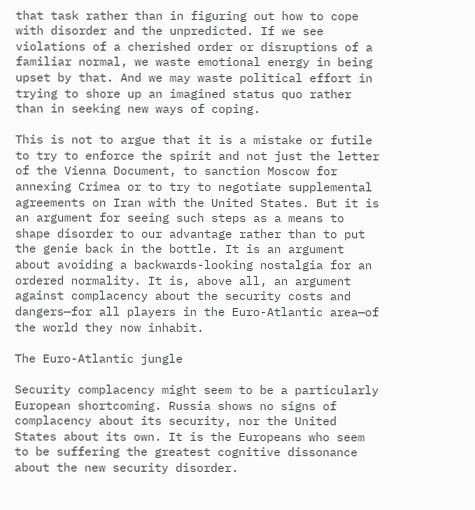that task rather than in figuring out how to cope with disorder and the unpredicted. If we see violations of a cherished order or disruptions of a familiar normal, we waste emotional energy in being upset by that. And we may waste political effort in trying to shore up an imagined status quo rather than in seeking new ways of coping.

This is not to argue that it is a mistake or futile to try to enforce the spirit and not just the letter of the Vienna Document, to sanction Moscow for annexing Crimea or to try to negotiate supplemental agreements on Iran with the United States. But it is an argument for seeing such steps as a means to shape disorder to our advantage rather than to put the genie back in the bottle. It is an argument about avoiding a backwards-looking nostalgia for an ordered normality. It is, above all, an argument against complacency about the security costs and dangers—for all players in the Euro-Atlantic area—of the world they now inhabit.

The Euro-Atlantic jungle

Security complacency might seem to be a particularly European shortcoming. Russia shows no signs of complacency about its security, nor the United States about its own. It is the Europeans who seem to be suffering the greatest cognitive dissonance about the new security disorder.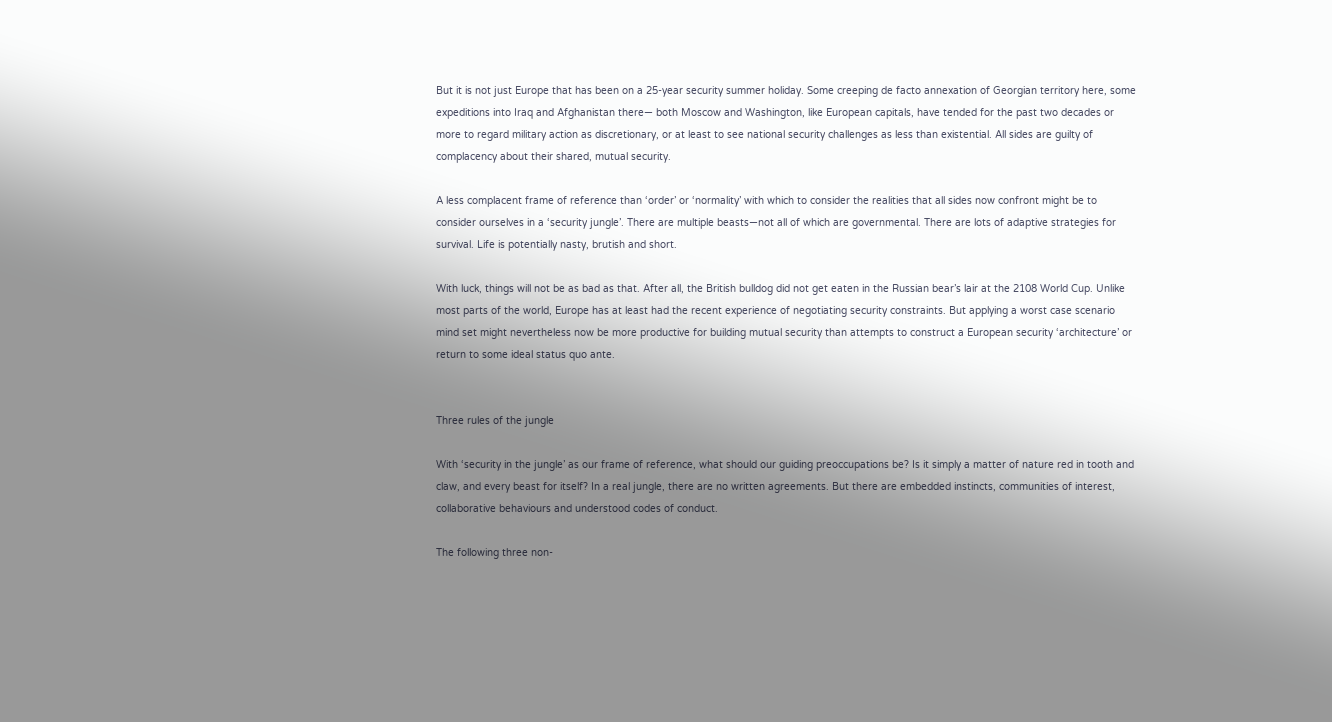But it is not just Europe that has been on a 25-year security summer holiday. Some creeping de facto annexation of Georgian territory here, some expeditions into Iraq and Afghanistan there— both Moscow and Washington, like European capitals, have tended for the past two decades or more to regard military action as discretionary, or at least to see national security challenges as less than existential. All sides are guilty of complacency about their shared, mutual security.

A less complacent frame of reference than ‘order’ or ‘normality’ with which to consider the realities that all sides now confront might be to consider ourselves in a ‘security jungle’. There are multiple beasts—not all of which are governmental. There are lots of adaptive strategies for survival. Life is potentially nasty, brutish and short.

With luck, things will not be as bad as that. After all, the British bulldog did not get eaten in the Russian bear’s lair at the 2108 World Cup. Unlike most parts of the world, Europe has at least had the recent experience of negotiating security constraints. But applying a worst case scenario mind set might nevertheless now be more productive for building mutual security than attempts to construct a European security ‘architecture’ or return to some ideal status quo ante.


Three rules of the jungle

With ‘security in the jungle’ as our frame of reference, what should our guiding preoccupations be? Is it simply a matter of nature red in tooth and claw, and every beast for itself? In a real jungle, there are no written agreements. But there are embedded instincts, communities of interest, collaborative behaviours and understood codes of conduct.

The following three non-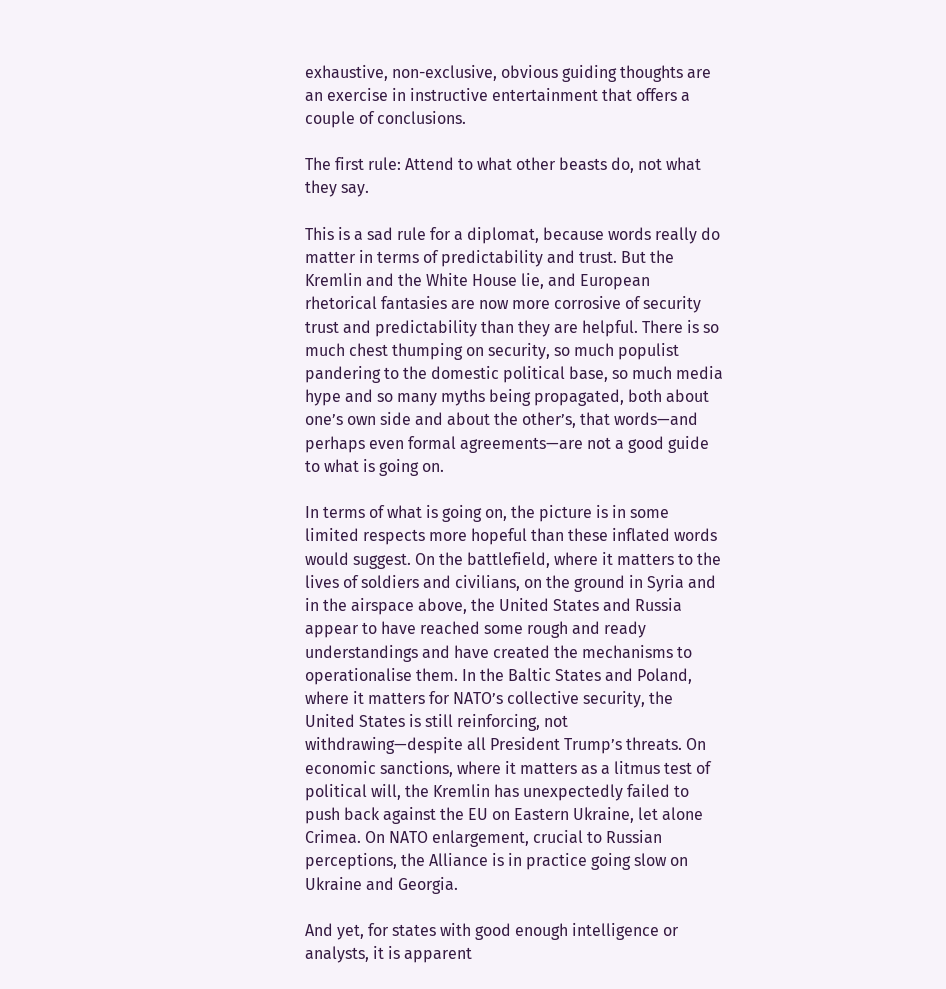exhaustive, non-exclusive, obvious guiding thoughts are an exercise in instructive entertainment that offers a couple of conclusions.

The first rule: Attend to what other beasts do, not what they say.

This is a sad rule for a diplomat, because words really do matter in terms of predictability and trust. But the Kremlin and the White House lie, and European rhetorical fantasies are now more corrosive of security trust and predictability than they are helpful. There is so much chest thumping on security, so much populist pandering to the domestic political base, so much media hype and so many myths being propagated, both about one’s own side and about the other’s, that words—and perhaps even formal agreements—are not a good guide to what is going on.

In terms of what is going on, the picture is in some limited respects more hopeful than these inflated words would suggest. On the battlefield, where it matters to the lives of soldiers and civilians, on the ground in Syria and in the airspace above, the United States and Russia appear to have reached some rough and ready understandings and have created the mechanisms to operationalise them. In the Baltic States and Poland, where it matters for NATO’s collective security, the United States is still reinforcing, not withdrawing—despite all President Trump’s threats. On economic sanctions, where it matters as a litmus test of political will, the Kremlin has unexpectedly failed to push back against the EU on Eastern Ukraine, let alone Crimea. On NATO enlargement, crucial to Russian perceptions, the Alliance is in practice going slow on Ukraine and Georgia.

And yet, for states with good enough intelligence or analysts, it is apparent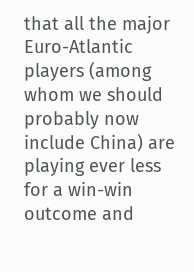that all the major Euro-Atlantic players (among whom we should probably now include China) are playing ever less for a win-win outcome and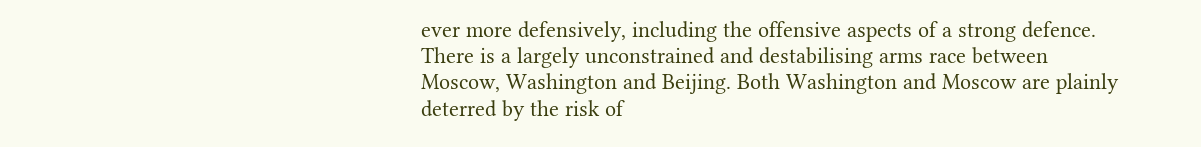ever more defensively, including the offensive aspects of a strong defence. There is a largely unconstrained and destabilising arms race between Moscow, Washington and Beijing. Both Washington and Moscow are plainly deterred by the risk of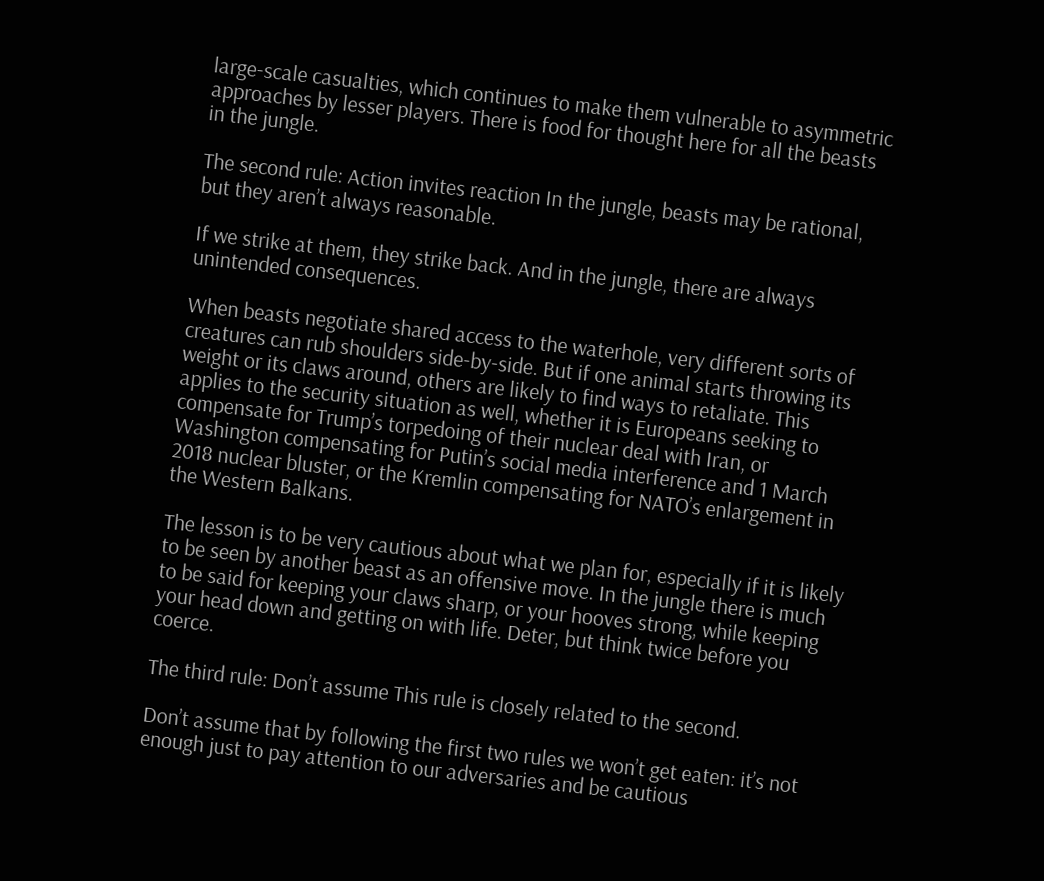large-scale casualties, which continues to make them vulnerable to asymmetric approaches by lesser players. There is food for thought here for all the beasts in the jungle.

The second rule: Action invites reaction In the jungle, beasts may be rational, but they aren’t always reasonable.

If we strike at them, they strike back. And in the jungle, there are always unintended consequences.

When beasts negotiate shared access to the waterhole, very different sorts of creatures can rub shoulders side-by-side. But if one animal starts throwing its weight or its claws around, others are likely to find ways to retaliate. This applies to the security situation as well, whether it is Europeans seeking to compensate for Trump’s torpedoing of their nuclear deal with Iran, or Washington compensating for Putin’s social media interference and 1 March 2018 nuclear bluster, or the Kremlin compensating for NATO’s enlargement in the Western Balkans.

The lesson is to be very cautious about what we plan for, especially if it is likely to be seen by another beast as an offensive move. In the jungle there is much to be said for keeping your claws sharp, or your hooves strong, while keeping your head down and getting on with life. Deter, but think twice before you coerce.

The third rule: Don’t assume This rule is closely related to the second.

Don’t assume that by following the first two rules we won’t get eaten: it’s not enough just to pay attention to our adversaries and be cautious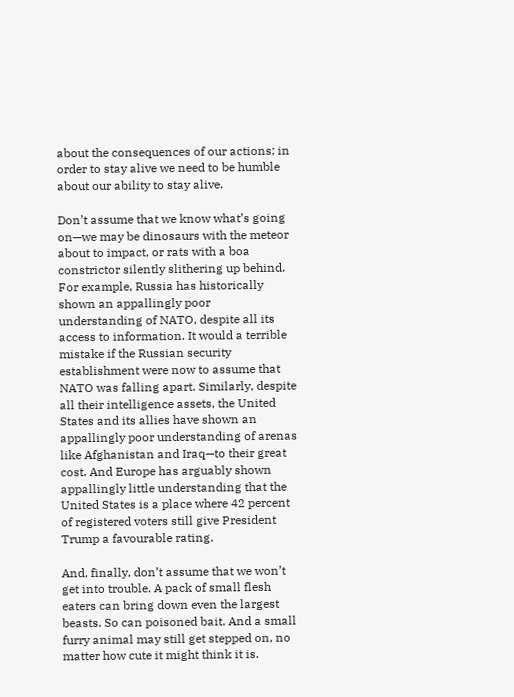about the consequences of our actions; in order to stay alive we need to be humble about our ability to stay alive.

Don’t assume that we know what’s going on—we may be dinosaurs with the meteor about to impact, or rats with a boa constrictor silently slithering up behind. For example, Russia has historically shown an appallingly poor understanding of NATO, despite all its access to information. It would a terrible mistake if the Russian security establishment were now to assume that NATO was falling apart. Similarly, despite all their intelligence assets, the United States and its allies have shown an appallingly poor understanding of arenas like Afghanistan and Iraq—to their great cost. And Europe has arguably shown appallingly little understanding that the United States is a place where 42 percent of registered voters still give President Trump a favourable rating.

And, finally, don’t assume that we won’t get into trouble. A pack of small flesh eaters can bring down even the largest beasts. So can poisoned bait. And a small furry animal may still get stepped on, no matter how cute it might think it is.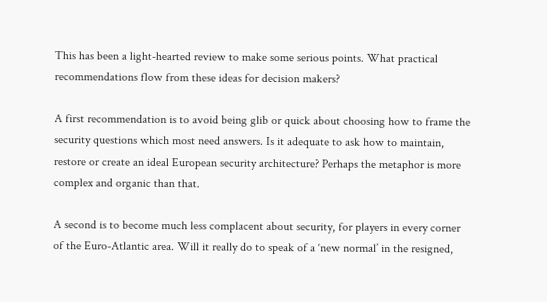This has been a light-hearted review to make some serious points. What practical recommendations flow from these ideas for decision makers?

A first recommendation is to avoid being glib or quick about choosing how to frame the security questions which most need answers. Is it adequate to ask how to maintain, restore or create an ideal European security architecture? Perhaps the metaphor is more complex and organic than that.

A second is to become much less complacent about security, for players in every corner of the Euro-Atlantic area. Will it really do to speak of a ‘new normal’ in the resigned,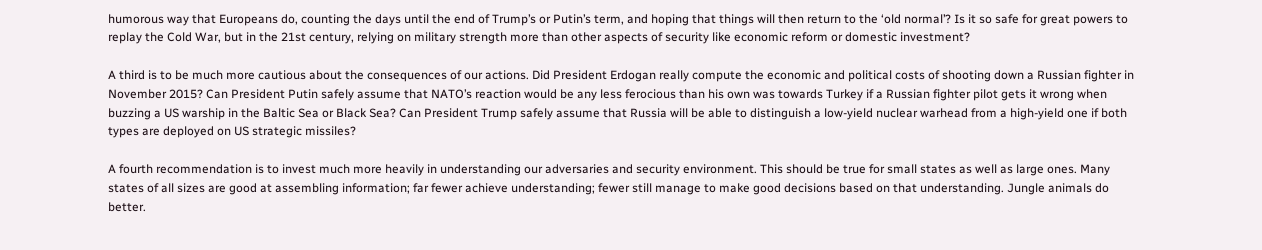humorous way that Europeans do, counting the days until the end of Trump’s or Putin’s term, and hoping that things will then return to the ‘old normal’? Is it so safe for great powers to replay the Cold War, but in the 21st century, relying on military strength more than other aspects of security like economic reform or domestic investment?

A third is to be much more cautious about the consequences of our actions. Did President Erdogan really compute the economic and political costs of shooting down a Russian fighter in November 2015? Can President Putin safely assume that NATO’s reaction would be any less ferocious than his own was towards Turkey if a Russian fighter pilot gets it wrong when buzzing a US warship in the Baltic Sea or Black Sea? Can President Trump safely assume that Russia will be able to distinguish a low-yield nuclear warhead from a high-yield one if both types are deployed on US strategic missiles?

A fourth recommendation is to invest much more heavily in understanding our adversaries and security environment. This should be true for small states as well as large ones. Many states of all sizes are good at assembling information; far fewer achieve understanding; fewer still manage to make good decisions based on that understanding. Jungle animals do better.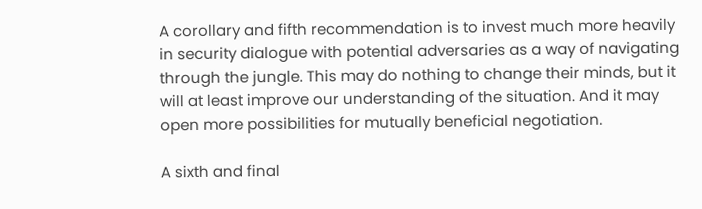A corollary and fifth recommendation is to invest much more heavily in security dialogue with potential adversaries as a way of navigating through the jungle. This may do nothing to change their minds, but it will at least improve our understanding of the situation. And it may open more possibilities for mutually beneficial negotiation.

A sixth and final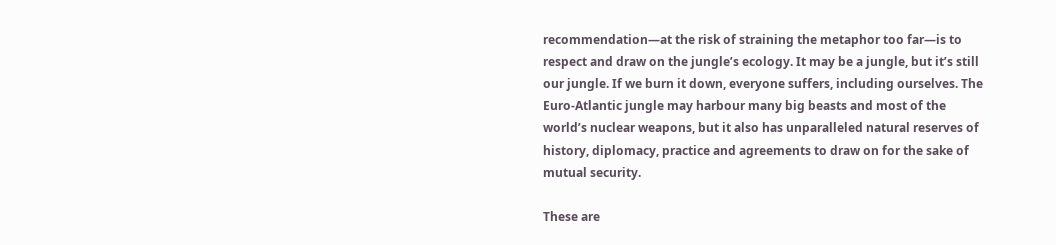recommendation—at the risk of straining the metaphor too far—is to respect and draw on the jungle’s ecology. It may be a jungle, but it’s still our jungle. If we burn it down, everyone suffers, including ourselves. The Euro-Atlantic jungle may harbour many big beasts and most of the world’s nuclear weapons, but it also has unparalleled natural reserves of history, diplomacy, practice and agreements to draw on for the sake of mutual security.

These are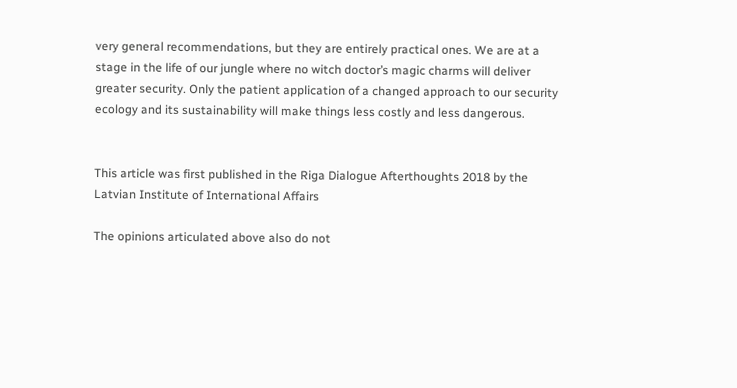very general recommendations, but they are entirely practical ones. We are at a stage in the life of our jungle where no witch doctor’s magic charms will deliver greater security. Only the patient application of a changed approach to our security ecology and its sustainability will make things less costly and less dangerous.


This article was first published in the Riga Dialogue Afterthoughts 2018 by the Latvian Institute of International Affairs

The opinions articulated above also do not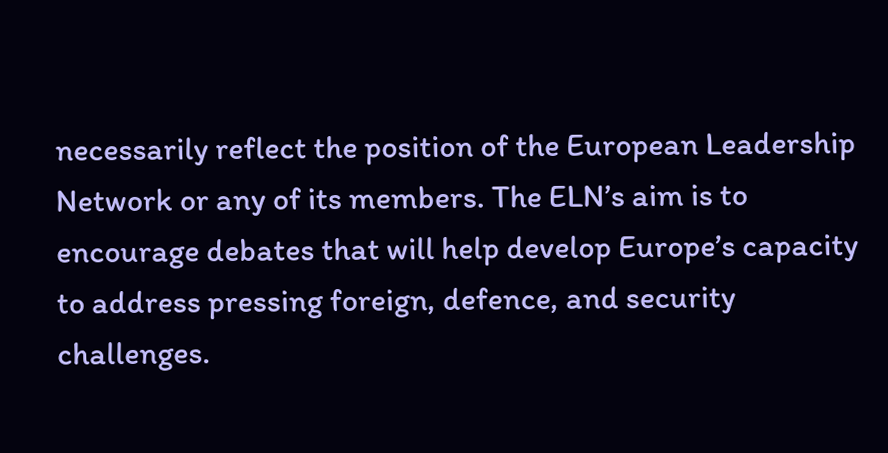necessarily reflect the position of the European Leadership Network or any of its members. The ELN’s aim is to encourage debates that will help develop Europe’s capacity to address pressing foreign, defence, and security challenges.